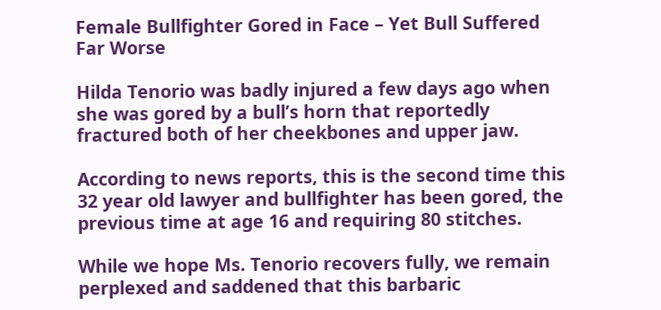Female Bullfighter Gored in Face – Yet Bull Suffered Far Worse

Hilda Tenorio was badly injured a few days ago when she was gored by a bull’s horn that reportedly fractured both of her cheekbones and upper jaw.

According to news reports, this is the second time this 32 year old lawyer and bullfighter has been gored, the previous time at age 16 and requiring 80 stitches.

While we hope Ms. Tenorio recovers fully, we remain perplexed and saddened that this barbaric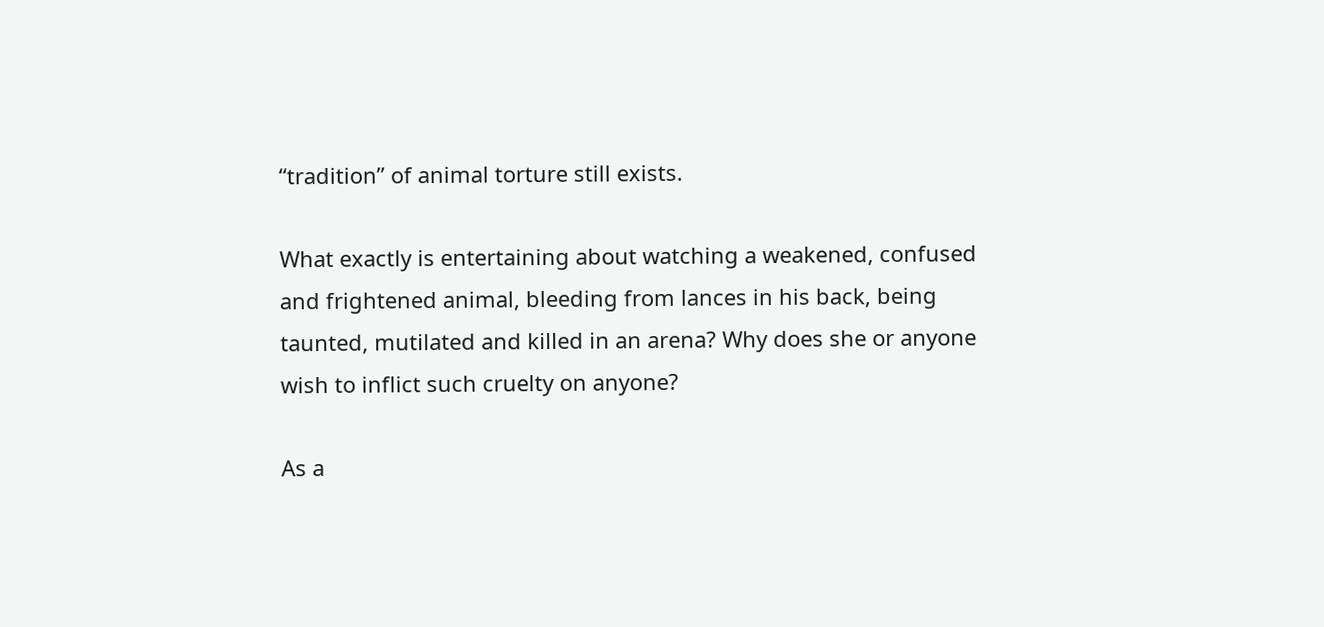“tradition” of animal torture still exists.

What exactly is entertaining about watching a weakened, confused and frightened animal, bleeding from lances in his back, being taunted, mutilated and killed in an arena? Why does she or anyone wish to inflict such cruelty on anyone?

As a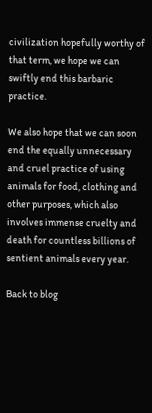civilization hopefully worthy of that term, we hope we can swiftly end this barbaric practice.

We also hope that we can soon end the equally unnecessary and cruel practice of using animals for food, clothing and other purposes, which also involves immense cruelty and death for countless billions of sentient animals every year.

Back to blog